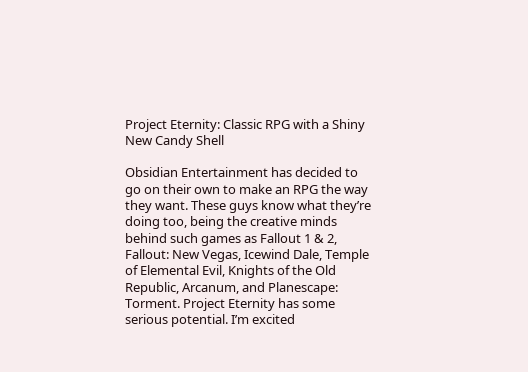Project Eternity: Classic RPG with a Shiny New Candy Shell

Obsidian Entertainment has decided to go on their own to make an RPG the way they want. These guys know what they’re doing too, being the creative minds behind such games as Fallout 1 & 2, Fallout: New Vegas, Icewind Dale, Temple of Elemental Evil, Knights of the Old Republic, Arcanum, and Planescape: Torment. Project Eternity has some serious potential. I’m excited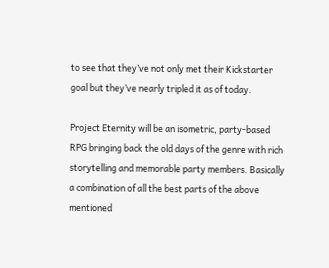to see that they’ve not only met their Kickstarter goal but they’ve nearly tripled it as of today.

Project Eternity will be an isometric, party-based RPG bringing back the old days of the genre with rich storytelling and memorable party members. Basically a combination of all the best parts of the above mentioned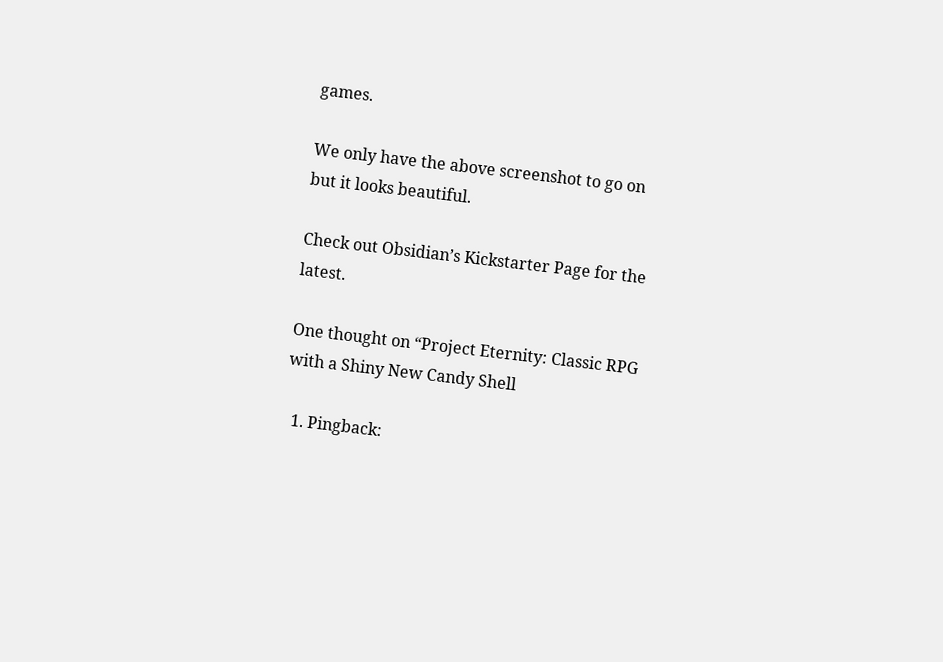games.

We only have the above screenshot to go on but it looks beautiful.

Check out Obsidian’s Kickstarter Page for the latest.

One thought on “Project Eternity: Classic RPG with a Shiny New Candy Shell

  1. Pingback: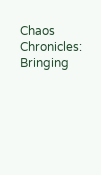Chaos Chronicles: Bringing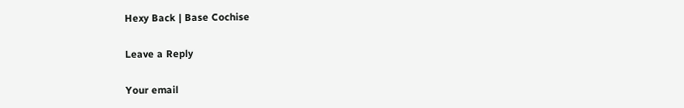Hexy Back | Base Cochise

Leave a Reply

Your email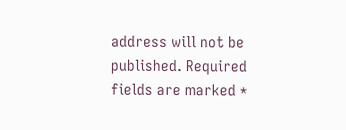address will not be published. Required fields are marked *